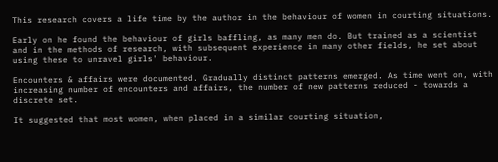This research covers a life time by the author in the behaviour of women in courting situations.

Early on he found the behaviour of girls baffling, as many men do. But trained as a scientist and in the methods of research, with subsequent experience in many other fields, he set about using these to unravel girls' behaviour.

Encounters & affairs were documented. Gradually distinct patterns emerged. As time went on, with increasing number of encounters and affairs, the number of new patterns reduced - towards a discrete set.

It suggested that most women, when placed in a similar courting situation,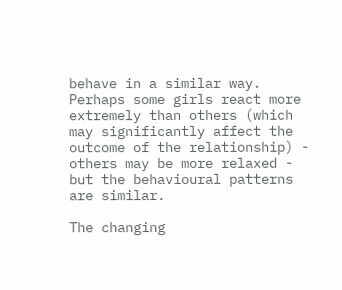behave in a similar way. Perhaps some girls react more extremely than others (which may significantly affect the outcome of the relationship) - others may be more relaxed - but the behavioural patterns are similar.

The changing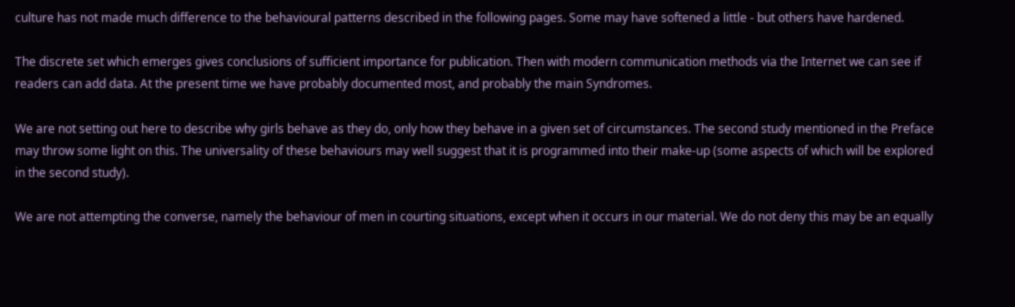culture has not made much difference to the behavioural patterns described in the following pages. Some may have softened a little - but others have hardened.

The discrete set which emerges gives conclusions of sufficient importance for publication. Then with modern communication methods via the Internet we can see if readers can add data. At the present time we have probably documented most, and probably the main Syndromes.

We are not setting out here to describe why girls behave as they do, only how they behave in a given set of circumstances. The second study mentioned in the Preface may throw some light on this. The universality of these behaviours may well suggest that it is programmed into their make-up (some aspects of which will be explored in the second study).

We are not attempting the converse, namely the behaviour of men in courting situations, except when it occurs in our material. We do not deny this may be an equally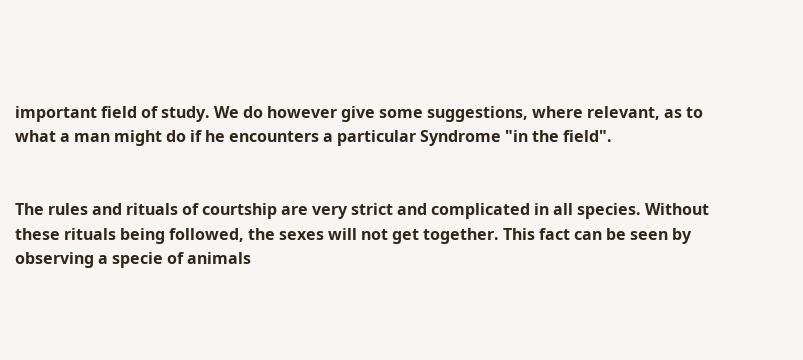important field of study. We do however give some suggestions, where relevant, as to what a man might do if he encounters a particular Syndrome "in the field".


The rules and rituals of courtship are very strict and complicated in all species. Without these rituals being followed, the sexes will not get together. This fact can be seen by observing a specie of animals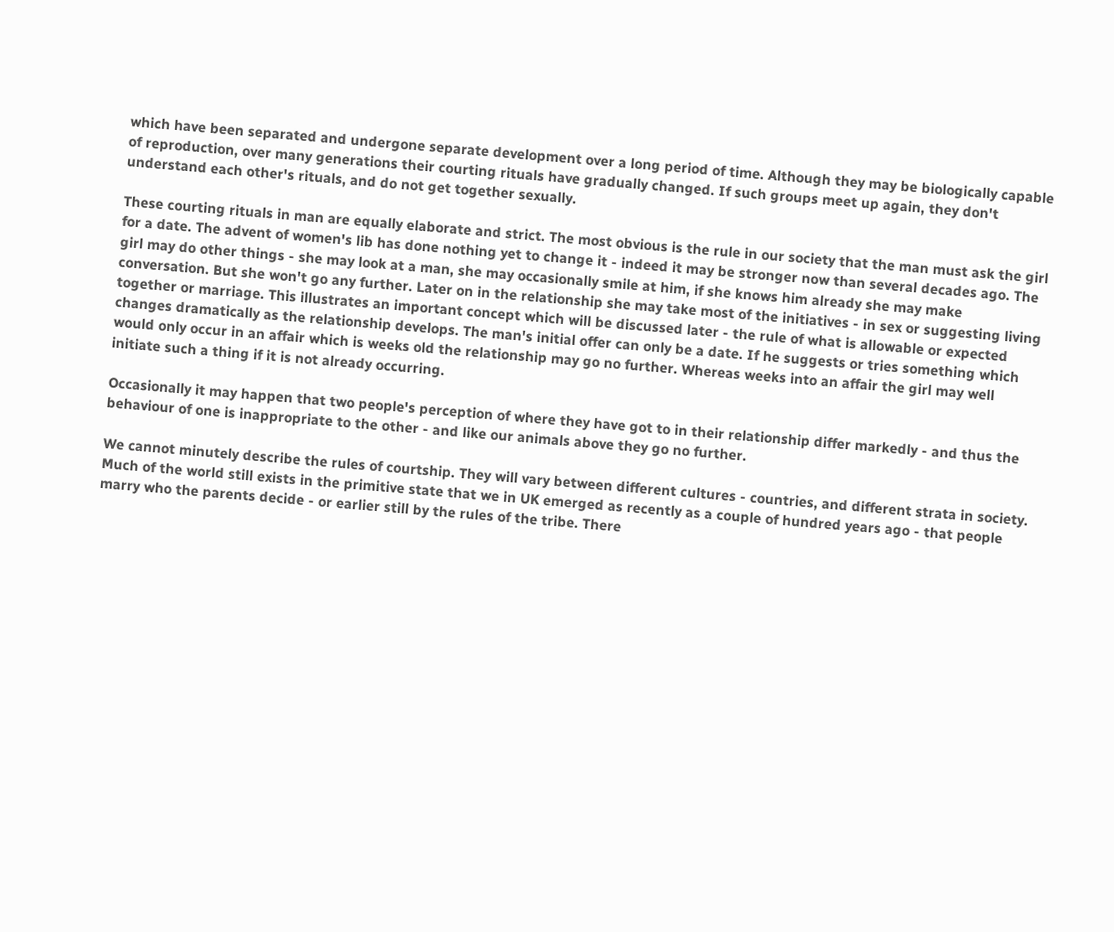which have been separated and undergone separate development over a long period of time. Although they may be biologically capable of reproduction, over many generations their courting rituals have gradually changed. If such groups meet up again, they don't understand each other's rituals, and do not get together sexually.

These courting rituals in man are equally elaborate and strict. The most obvious is the rule in our society that the man must ask the girl for a date. The advent of women's lib has done nothing yet to change it - indeed it may be stronger now than several decades ago. The girl may do other things - she may look at a man, she may occasionally smile at him, if she knows him already she may make conversation. But she won't go any further. Later on in the relationship she may take most of the initiatives - in sex or suggesting living together or marriage. This illustrates an important concept which will be discussed later - the rule of what is allowable or expected changes dramatically as the relationship develops. The man's initial offer can only be a date. If he suggests or tries something which would only occur in an affair which is weeks old the relationship may go no further. Whereas weeks into an affair the girl may well initiate such a thing if it is not already occurring.

Occasionally it may happen that two people's perception of where they have got to in their relationship differ markedly - and thus the behaviour of one is inappropriate to the other - and like our animals above they go no further.

We cannot minutely describe the rules of courtship. They will vary between different cultures - countries, and different strata in society. Much of the world still exists in the primitive state that we in UK emerged as recently as a couple of hundred years ago - that people marry who the parents decide - or earlier still by the rules of the tribe. There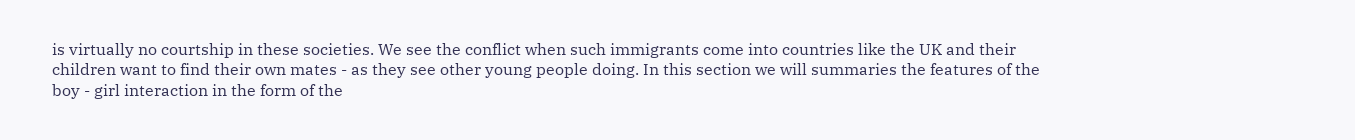is virtually no courtship in these societies. We see the conflict when such immigrants come into countries like the UK and their children want to find their own mates - as they see other young people doing. In this section we will summaries the features of the boy - girl interaction in the form of the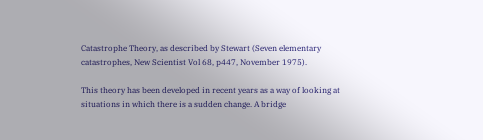Catastrophe Theory, as described by Stewart (Seven elementary catastrophes, New Scientist Vol 68, p447, November 1975).

This theory has been developed in recent years as a way of looking at situations in which there is a sudden change. A bridge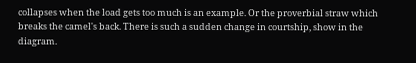collapses when the load gets too much is an example. Or the proverbial straw which breaks the camel's back. There is such a sudden change in courtship, show in the diagram.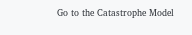Go to the Catastrophe Model